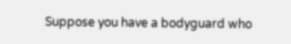Suppose you have a bodyguard who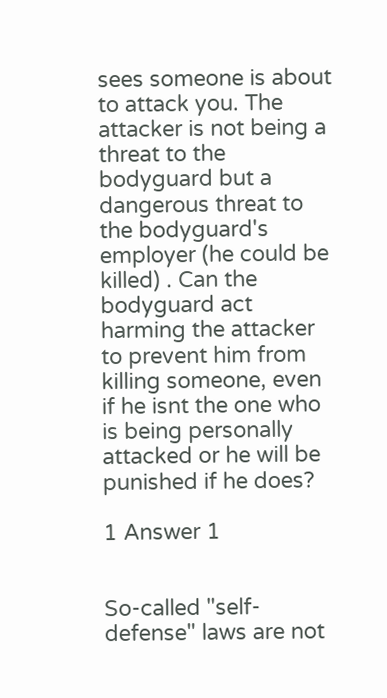sees someone is about to attack you. The attacker is not being a threat to the bodyguard but a dangerous threat to the bodyguard's employer (he could be killed) . Can the bodyguard act harming the attacker to prevent him from killing someone, even if he isnt the one who is being personally attacked or he will be punished if he does?

1 Answer 1


So-called "self-defense" laws are not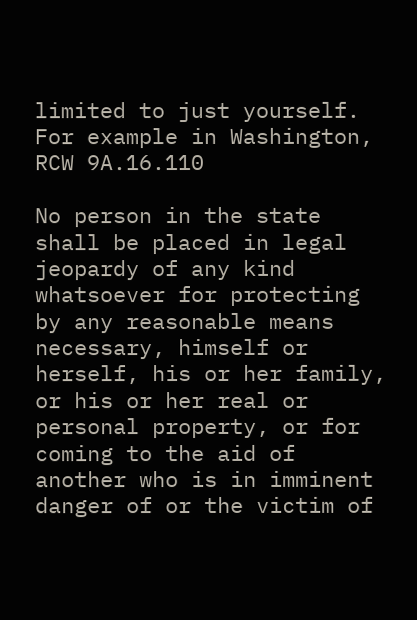limited to just yourself. For example in Washington, RCW 9A.16.110

No person in the state shall be placed in legal jeopardy of any kind whatsoever for protecting by any reasonable means necessary, himself or herself, his or her family, or his or her real or personal property, or for coming to the aid of another who is in imminent danger of or the victim of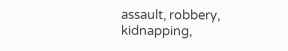assault, robbery, kidnapping,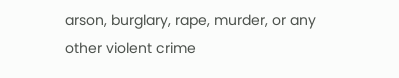arson, burglary, rape, murder, or any other violent crime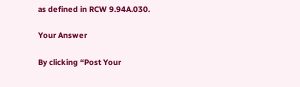as defined in RCW 9.94A.030.

Your Answer

By clicking “Post Your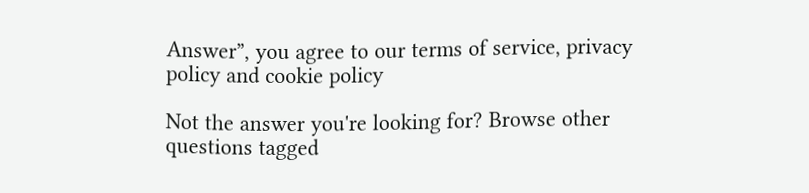Answer”, you agree to our terms of service, privacy policy and cookie policy

Not the answer you're looking for? Browse other questions tagged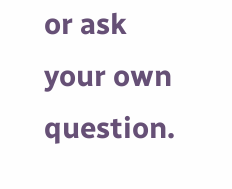or ask your own question.